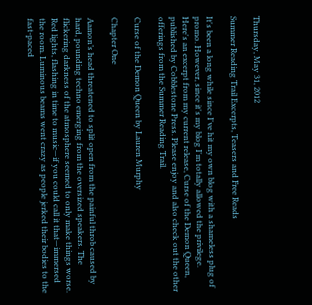Thursday, May 31, 2012

Summer Reading Trail Excerpts, Teasers and Free Reads

It's been a long while since I've hit my own blog with a shameless plug of promo. However, since it's my blog I'm totally allowed the privilege. Here's an excerpt from my current release, Curse of the Demon Queen, published by Cobblestone Press. Please enjoy and also check out the other offerings from the Summer Reading Trail.

Curse of the Demon Queen by Lauren Murphy

Chapter One

Aamon’s head threatened to split open from the painful throb caused by hard, pounding techno emerging from the oversized speakers. The flickering darkness of the atmosphere seemed to only make things worse. Red lights, flashing in time to music—if you could call it that—immersed the room. Luminous beams went crazy as people jerked their bodies to the fast-paced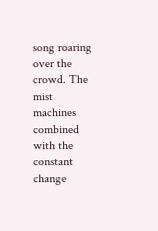song roaring over the crowd. The mist machines combined with the constant change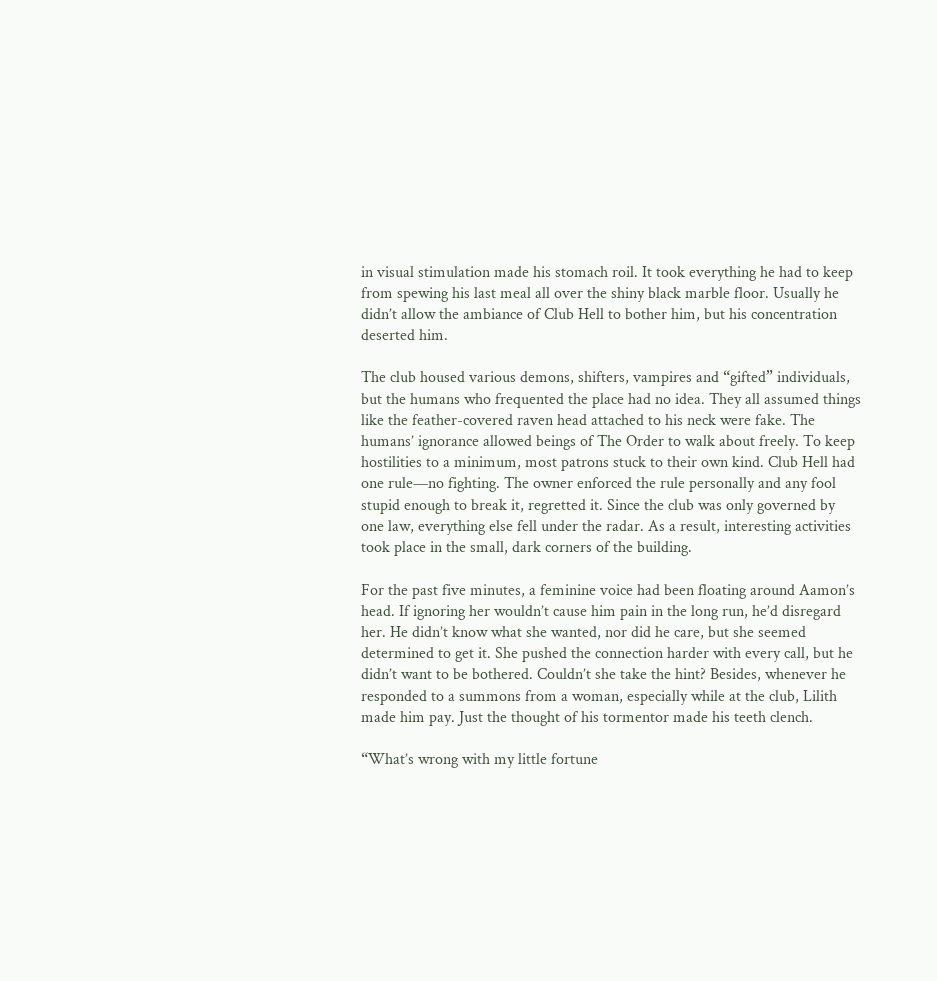in visual stimulation made his stomach roil. It took everything he had to keep from spewing his last meal all over the shiny black marble floor. Usually he didn’t allow the ambiance of Club Hell to bother him, but his concentration deserted him.

The club housed various demons, shifters, vampires and “gifted” individuals, but the humans who frequented the place had no idea. They all assumed things like the feather-covered raven head attached to his neck were fake. The humans’ ignorance allowed beings of The Order to walk about freely. To keep hostilities to a minimum, most patrons stuck to their own kind. Club Hell had one rule—no fighting. The owner enforced the rule personally and any fool stupid enough to break it, regretted it. Since the club was only governed by one law, everything else fell under the radar. As a result, interesting activities took place in the small, dark corners of the building.

For the past five minutes, a feminine voice had been floating around Aamon’s head. If ignoring her wouldn’t cause him pain in the long run, he’d disregard her. He didn’t know what she wanted, nor did he care, but she seemed determined to get it. She pushed the connection harder with every call, but he didn’t want to be bothered. Couldn’t she take the hint? Besides, whenever he responded to a summons from a woman, especially while at the club, Lilith made him pay. Just the thought of his tormentor made his teeth clench.

“What’s wrong with my little fortune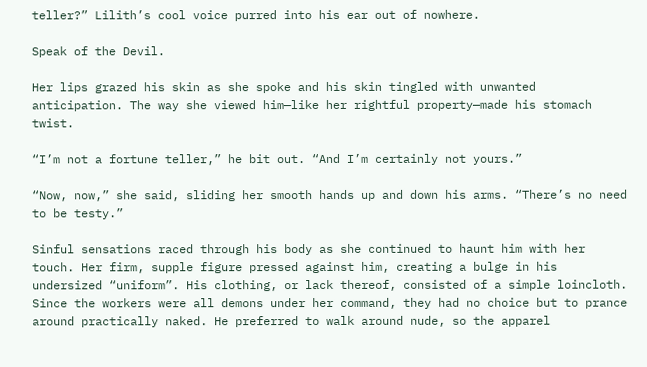teller?” Lilith’s cool voice purred into his ear out of nowhere.

Speak of the Devil.

Her lips grazed his skin as she spoke and his skin tingled with unwanted anticipation. The way she viewed him—like her rightful property—made his stomach twist.

“I’m not a fortune teller,” he bit out. “And I’m certainly not yours.”

“Now, now,” she said, sliding her smooth hands up and down his arms. “There’s no need to be testy.”

Sinful sensations raced through his body as she continued to haunt him with her touch. Her firm, supple figure pressed against him, creating a bulge in his undersized “uniform”. His clothing, or lack thereof, consisted of a simple loincloth. Since the workers were all demons under her command, they had no choice but to prance around practically naked. He preferred to walk around nude, so the apparel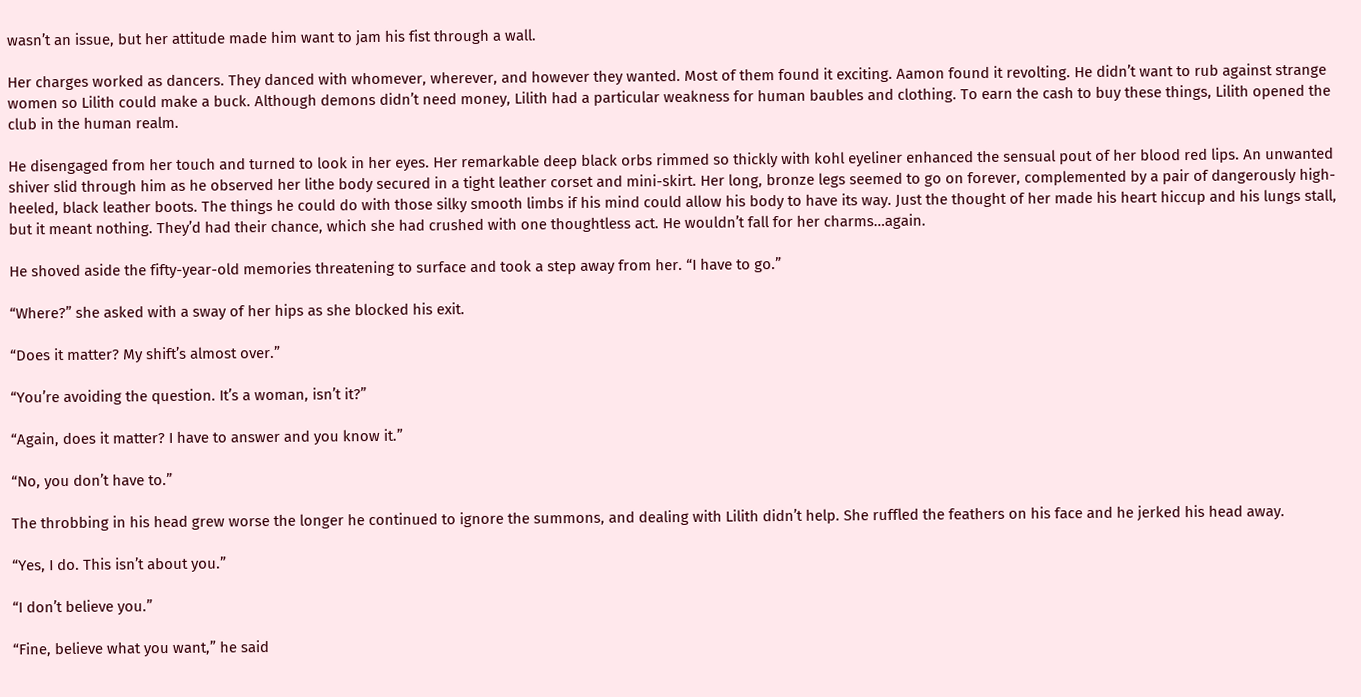wasn’t an issue, but her attitude made him want to jam his fist through a wall.

Her charges worked as dancers. They danced with whomever, wherever, and however they wanted. Most of them found it exciting. Aamon found it revolting. He didn’t want to rub against strange women so Lilith could make a buck. Although demons didn’t need money, Lilith had a particular weakness for human baubles and clothing. To earn the cash to buy these things, Lilith opened the club in the human realm.

He disengaged from her touch and turned to look in her eyes. Her remarkable deep black orbs rimmed so thickly with kohl eyeliner enhanced the sensual pout of her blood red lips. An unwanted shiver slid through him as he observed her lithe body secured in a tight leather corset and mini-skirt. Her long, bronze legs seemed to go on forever, complemented by a pair of dangerously high-heeled, black leather boots. The things he could do with those silky smooth limbs if his mind could allow his body to have its way. Just the thought of her made his heart hiccup and his lungs stall, but it meant nothing. They’d had their chance, which she had crushed with one thoughtless act. He wouldn’t fall for her charms…again.

He shoved aside the fifty-year-old memories threatening to surface and took a step away from her. “I have to go.”

“Where?” she asked with a sway of her hips as she blocked his exit.

“Does it matter? My shift’s almost over.”

“You’re avoiding the question. It’s a woman, isn’t it?”

“Again, does it matter? I have to answer and you know it.”

“No, you don’t have to.”

The throbbing in his head grew worse the longer he continued to ignore the summons, and dealing with Lilith didn’t help. She ruffled the feathers on his face and he jerked his head away.

“Yes, I do. This isn’t about you.”

“I don’t believe you.”

“Fine, believe what you want,” he said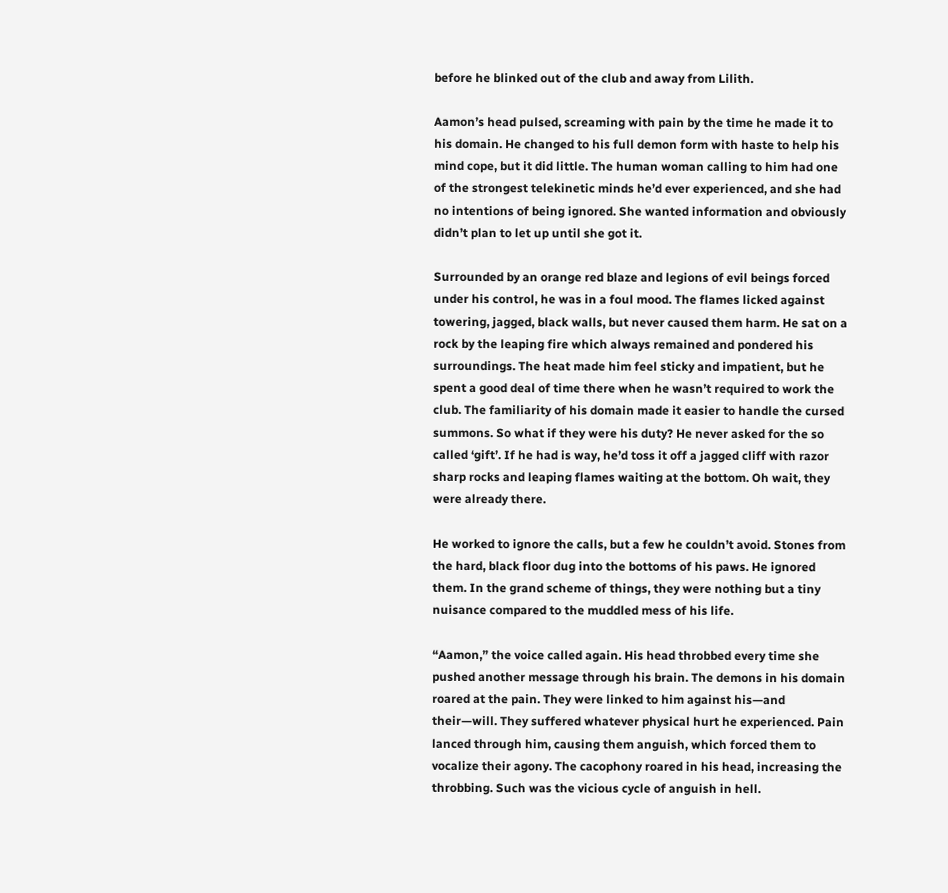before he blinked out of the club and away from Lilith.

Aamon’s head pulsed, screaming with pain by the time he made it to his domain. He changed to his full demon form with haste to help his mind cope, but it did little. The human woman calling to him had one of the strongest telekinetic minds he’d ever experienced, and she had no intentions of being ignored. She wanted information and obviously didn’t plan to let up until she got it.

Surrounded by an orange red blaze and legions of evil beings forced under his control, he was in a foul mood. The flames licked against towering, jagged, black walls, but never caused them harm. He sat on a rock by the leaping fire which always remained and pondered his surroundings. The heat made him feel sticky and impatient, but he spent a good deal of time there when he wasn’t required to work the club. The familiarity of his domain made it easier to handle the cursed summons. So what if they were his duty? He never asked for the so called ‘gift’. If he had is way, he’d toss it off a jagged cliff with razor sharp rocks and leaping flames waiting at the bottom. Oh wait, they were already there.

He worked to ignore the calls, but a few he couldn’t avoid. Stones from the hard, black floor dug into the bottoms of his paws. He ignored them. In the grand scheme of things, they were nothing but a tiny nuisance compared to the muddled mess of his life.

“Aamon,” the voice called again. His head throbbed every time she pushed another message through his brain. The demons in his domain roared at the pain. They were linked to him against his—and their—will. They suffered whatever physical hurt he experienced. Pain lanced through him, causing them anguish, which forced them to vocalize their agony. The cacophony roared in his head, increasing the throbbing. Such was the vicious cycle of anguish in hell.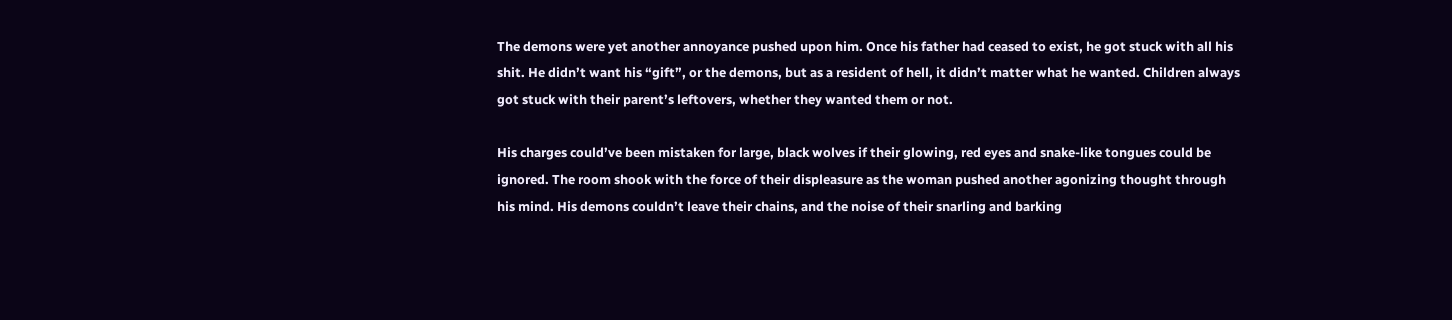The demons were yet another annoyance pushed upon him. Once his father had ceased to exist, he got stuck with all his shit. He didn’t want his “gift”, or the demons, but as a resident of hell, it didn’t matter what he wanted. Children always got stuck with their parent’s leftovers, whether they wanted them or not.

His charges could’ve been mistaken for large, black wolves if their glowing, red eyes and snake-like tongues could be ignored. The room shook with the force of their displeasure as the woman pushed another agonizing thought through his mind. His demons couldn’t leave their chains, and the noise of their snarling and barking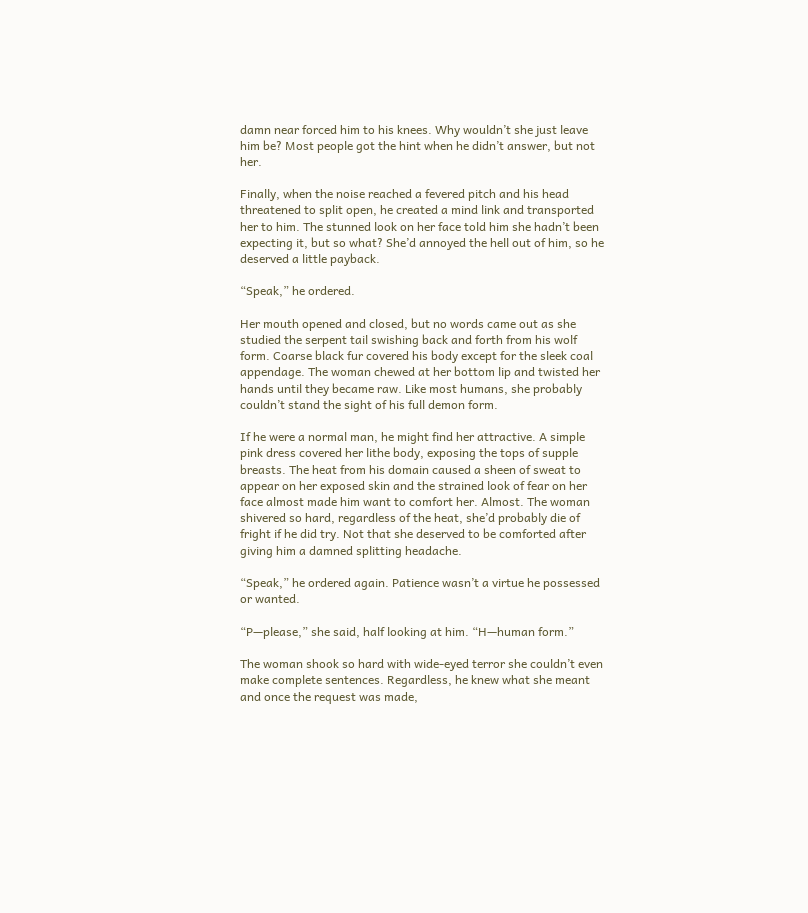damn near forced him to his knees. Why wouldn’t she just leave him be? Most people got the hint when he didn’t answer, but not her.

Finally, when the noise reached a fevered pitch and his head threatened to split open, he created a mind link and transported her to him. The stunned look on her face told him she hadn’t been expecting it, but so what? She’d annoyed the hell out of him, so he deserved a little payback.

“Speak,” he ordered.

Her mouth opened and closed, but no words came out as she studied the serpent tail swishing back and forth from his wolf form. Coarse black fur covered his body except for the sleek coal appendage. The woman chewed at her bottom lip and twisted her hands until they became raw. Like most humans, she probably couldn’t stand the sight of his full demon form.

If he were a normal man, he might find her attractive. A simple pink dress covered her lithe body, exposing the tops of supple breasts. The heat from his domain caused a sheen of sweat to appear on her exposed skin and the strained look of fear on her face almost made him want to comfort her. Almost. The woman shivered so hard, regardless of the heat, she’d probably die of fright if he did try. Not that she deserved to be comforted after giving him a damned splitting headache.

“Speak,” he ordered again. Patience wasn’t a virtue he possessed or wanted.

“P—please,” she said, half looking at him. “H—human form.”

The woman shook so hard with wide-eyed terror she couldn’t even make complete sentences. Regardless, he knew what she meant and once the request was made,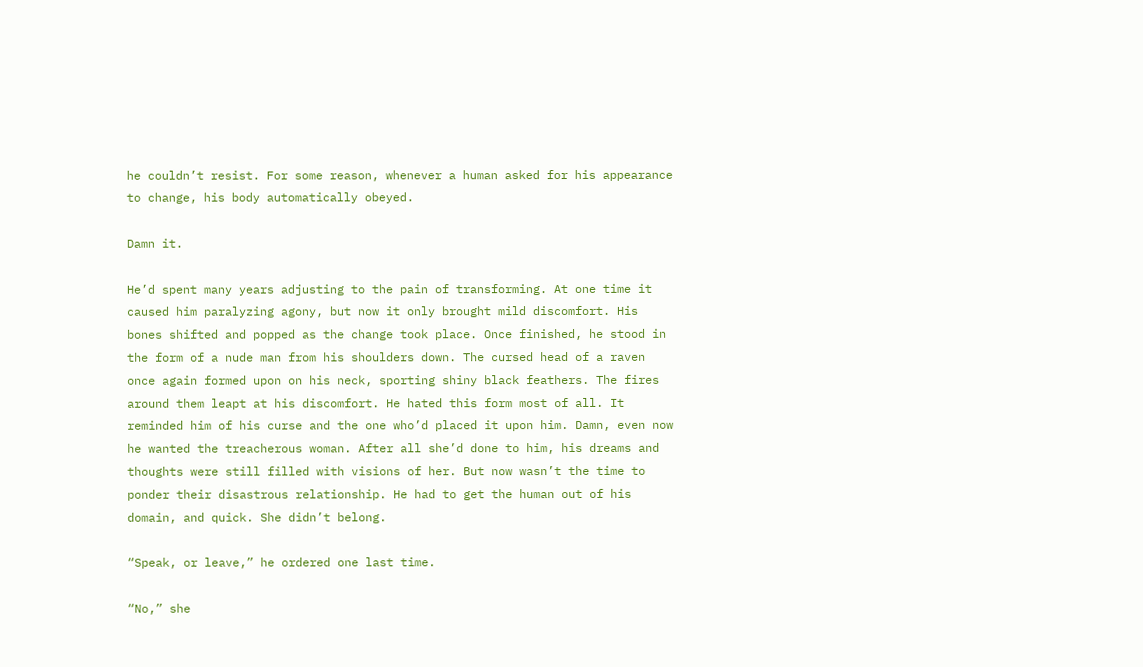he couldn’t resist. For some reason, whenever a human asked for his appearance to change, his body automatically obeyed.

Damn it.

He’d spent many years adjusting to the pain of transforming. At one time it caused him paralyzing agony, but now it only brought mild discomfort. His bones shifted and popped as the change took place. Once finished, he stood in the form of a nude man from his shoulders down. The cursed head of a raven once again formed upon on his neck, sporting shiny black feathers. The fires around them leapt at his discomfort. He hated this form most of all. It reminded him of his curse and the one who’d placed it upon him. Damn, even now he wanted the treacherous woman. After all she’d done to him, his dreams and thoughts were still filled with visions of her. But now wasn’t the time to ponder their disastrous relationship. He had to get the human out of his domain, and quick. She didn’t belong.

“Speak, or leave,” he ordered one last time.

“No,” she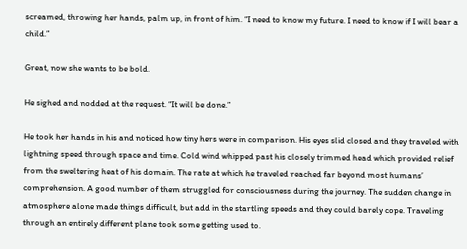screamed, throwing her hands, palm up, in front of him. “I need to know my future. I need to know if I will bear a child.”

Great, now she wants to be bold.

He sighed and nodded at the request. “It will be done.”

He took her hands in his and noticed how tiny hers were in comparison. His eyes slid closed and they traveled with lightning speed through space and time. Cold wind whipped past his closely trimmed head which provided relief from the sweltering heat of his domain. The rate at which he traveled reached far beyond most humans’ comprehension. A good number of them struggled for consciousness during the journey. The sudden change in atmosphere alone made things difficult, but add in the startling speeds and they could barely cope. Traveling through an entirely different plane took some getting used to.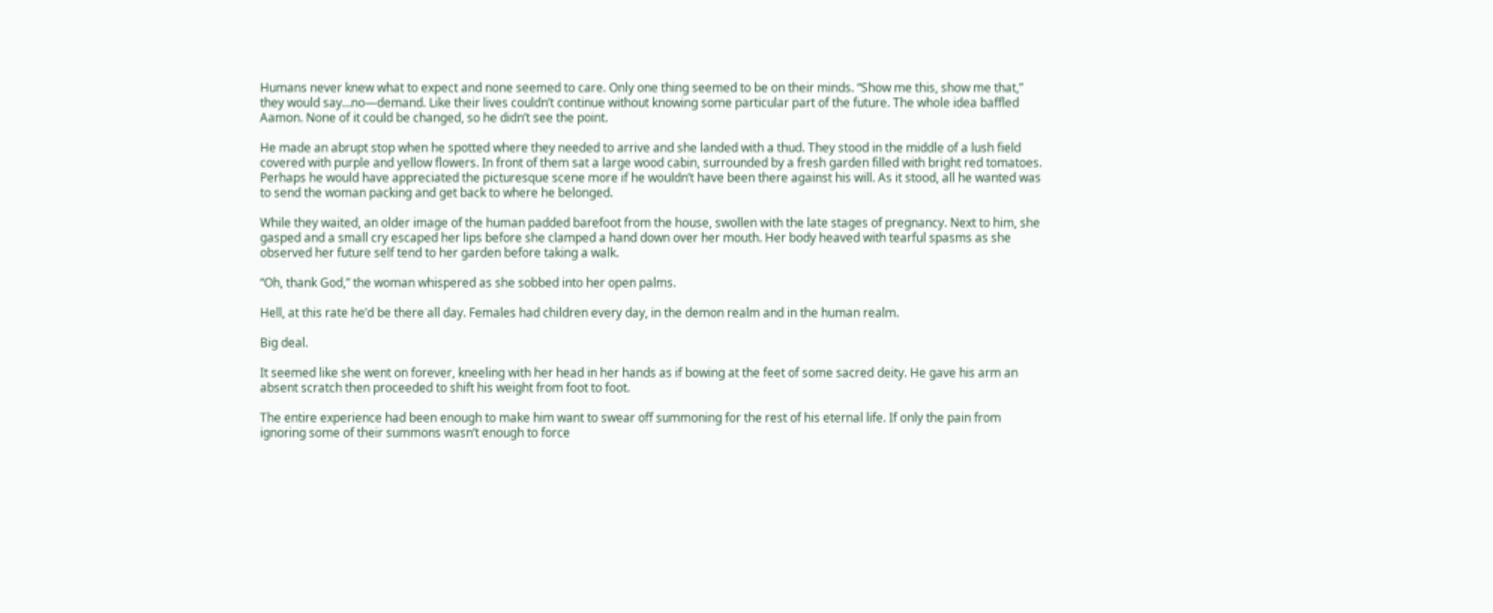Humans never knew what to expect and none seemed to care. Only one thing seemed to be on their minds. “Show me this, show me that,” they would say…no—demand. Like their lives couldn’t continue without knowing some particular part of the future. The whole idea baffled Aamon. None of it could be changed, so he didn’t see the point.

He made an abrupt stop when he spotted where they needed to arrive and she landed with a thud. They stood in the middle of a lush field covered with purple and yellow flowers. In front of them sat a large wood cabin, surrounded by a fresh garden filled with bright red tomatoes. Perhaps he would have appreciated the picturesque scene more if he wouldn’t have been there against his will. As it stood, all he wanted was to send the woman packing and get back to where he belonged.

While they waited, an older image of the human padded barefoot from the house, swollen with the late stages of pregnancy. Next to him, she gasped and a small cry escaped her lips before she clamped a hand down over her mouth. Her body heaved with tearful spasms as she observed her future self tend to her garden before taking a walk.

“Oh, thank God,” the woman whispered as she sobbed into her open palms.

Hell, at this rate he’d be there all day. Females had children every day, in the demon realm and in the human realm.

Big deal.

It seemed like she went on forever, kneeling with her head in her hands as if bowing at the feet of some sacred deity. He gave his arm an absent scratch then proceeded to shift his weight from foot to foot.

The entire experience had been enough to make him want to swear off summoning for the rest of his eternal life. If only the pain from ignoring some of their summons wasn’t enough to force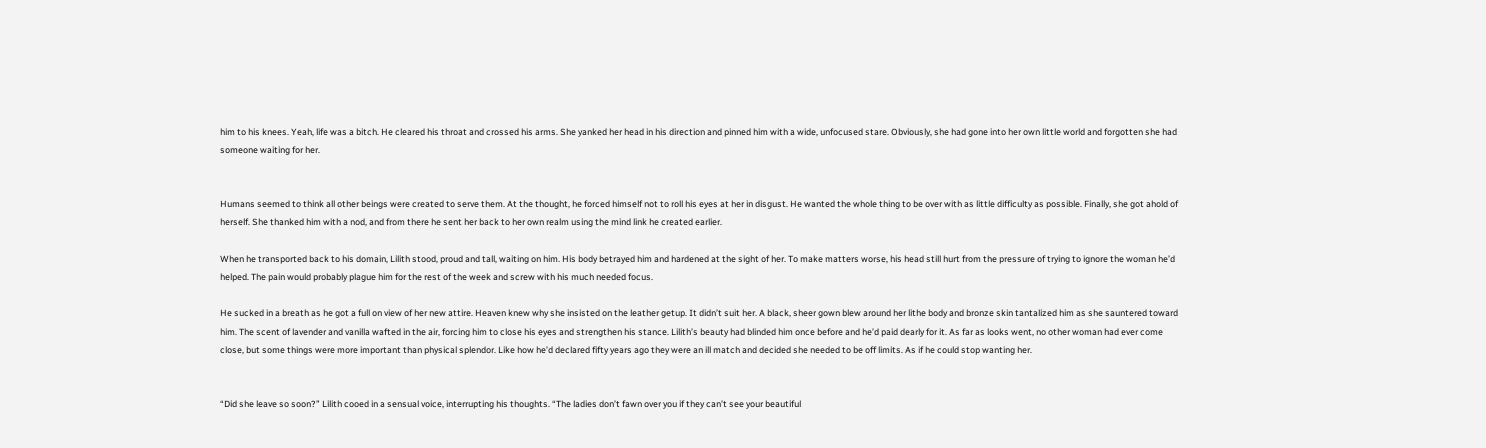him to his knees. Yeah, life was a bitch. He cleared his throat and crossed his arms. She yanked her head in his direction and pinned him with a wide, unfocused stare. Obviously, she had gone into her own little world and forgotten she had someone waiting for her.


Humans seemed to think all other beings were created to serve them. At the thought, he forced himself not to roll his eyes at her in disgust. He wanted the whole thing to be over with as little difficulty as possible. Finally, she got ahold of herself. She thanked him with a nod, and from there he sent her back to her own realm using the mind link he created earlier.

When he transported back to his domain, Lilith stood, proud and tall, waiting on him. His body betrayed him and hardened at the sight of her. To make matters worse, his head still hurt from the pressure of trying to ignore the woman he’d helped. The pain would probably plague him for the rest of the week and screw with his much needed focus.

He sucked in a breath as he got a full on view of her new attire. Heaven knew why she insisted on the leather getup. It didn’t suit her. A black, sheer gown blew around her lithe body and bronze skin tantalized him as she sauntered toward him. The scent of lavender and vanilla wafted in the air, forcing him to close his eyes and strengthen his stance. Lilith’s beauty had blinded him once before and he’d paid dearly for it. As far as looks went, no other woman had ever come close, but some things were more important than physical splendor. Like how he’d declared fifty years ago they were an ill match and decided she needed to be off limits. As if he could stop wanting her.


“Did she leave so soon?” Lilith cooed in a sensual voice, interrupting his thoughts. “The ladies don’t fawn over you if they can’t see your beautiful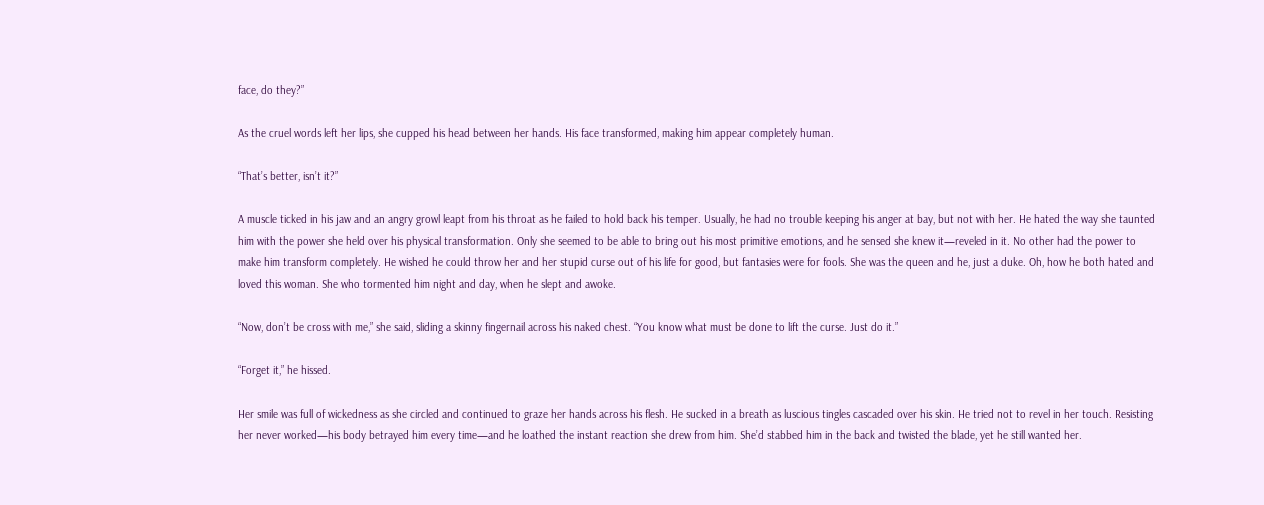face, do they?”

As the cruel words left her lips, she cupped his head between her hands. His face transformed, making him appear completely human.

“That’s better, isn’t it?”

A muscle ticked in his jaw and an angry growl leapt from his throat as he failed to hold back his temper. Usually, he had no trouble keeping his anger at bay, but not with her. He hated the way she taunted him with the power she held over his physical transformation. Only she seemed to be able to bring out his most primitive emotions, and he sensed she knew it—reveled in it. No other had the power to make him transform completely. He wished he could throw her and her stupid curse out of his life for good, but fantasies were for fools. She was the queen and he, just a duke. Oh, how he both hated and loved this woman. She who tormented him night and day, when he slept and awoke.

“Now, don’t be cross with me,” she said, sliding a skinny fingernail across his naked chest. “You know what must be done to lift the curse. Just do it.”

“Forget it,” he hissed.

Her smile was full of wickedness as she circled and continued to graze her hands across his flesh. He sucked in a breath as luscious tingles cascaded over his skin. He tried not to revel in her touch. Resisting her never worked—his body betrayed him every time—and he loathed the instant reaction she drew from him. She’d stabbed him in the back and twisted the blade, yet he still wanted her.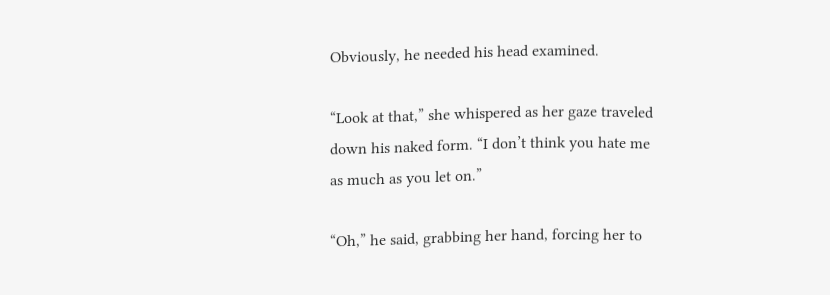Obviously, he needed his head examined.

“Look at that,” she whispered as her gaze traveled down his naked form. “I don’t think you hate me as much as you let on.”

“Oh,” he said, grabbing her hand, forcing her to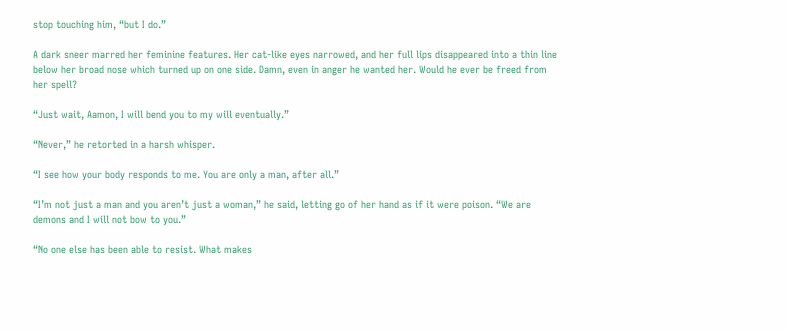stop touching him, “but I do.”

A dark sneer marred her feminine features. Her cat-like eyes narrowed, and her full lips disappeared into a thin line below her broad nose which turned up on one side. Damn, even in anger he wanted her. Would he ever be freed from her spell?

“Just wait, Aamon, I will bend you to my will eventually.”

“Never,” he retorted in a harsh whisper.

“I see how your body responds to me. You are only a man, after all.”

“I’m not just a man and you aren’t just a woman,” he said, letting go of her hand as if it were poison. “We are demons and I will not bow to you.”

“No one else has been able to resist. What makes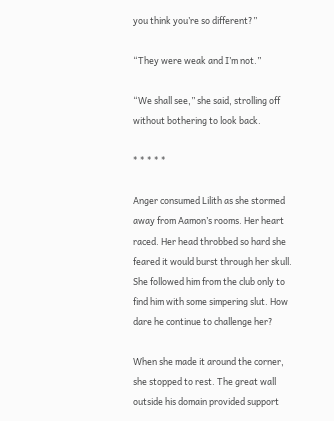you think you’re so different?”

“They were weak and I’m not.”

“We shall see,” she said, strolling off without bothering to look back.

* * * * *

Anger consumed Lilith as she stormed away from Aamon’s rooms. Her heart raced. Her head throbbed so hard she feared it would burst through her skull. She followed him from the club only to find him with some simpering slut. How dare he continue to challenge her?

When she made it around the corner, she stopped to rest. The great wall outside his domain provided support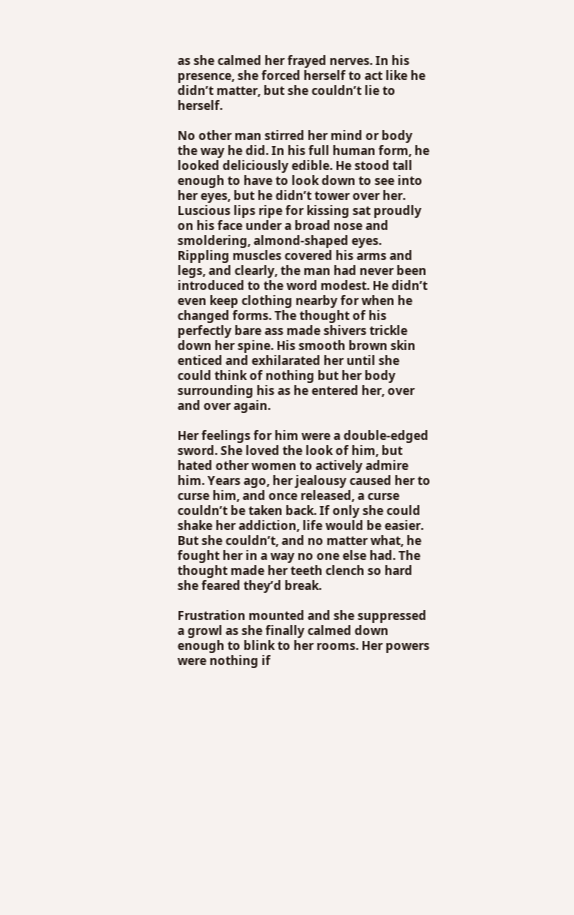as she calmed her frayed nerves. In his presence, she forced herself to act like he didn’t matter, but she couldn’t lie to herself.

No other man stirred her mind or body the way he did. In his full human form, he looked deliciously edible. He stood tall enough to have to look down to see into her eyes, but he didn’t tower over her. Luscious lips ripe for kissing sat proudly on his face under a broad nose and smoldering, almond-shaped eyes. Rippling muscles covered his arms and legs, and clearly, the man had never been introduced to the word modest. He didn’t even keep clothing nearby for when he changed forms. The thought of his perfectly bare ass made shivers trickle down her spine. His smooth brown skin enticed and exhilarated her until she could think of nothing but her body surrounding his as he entered her, over and over again.

Her feelings for him were a double-edged sword. She loved the look of him, but hated other women to actively admire him. Years ago, her jealousy caused her to curse him, and once released, a curse couldn’t be taken back. If only she could shake her addiction, life would be easier. But she couldn’t, and no matter what, he fought her in a way no one else had. The thought made her teeth clench so hard she feared they’d break.

Frustration mounted and she suppressed a growl as she finally calmed down enough to blink to her rooms. Her powers were nothing if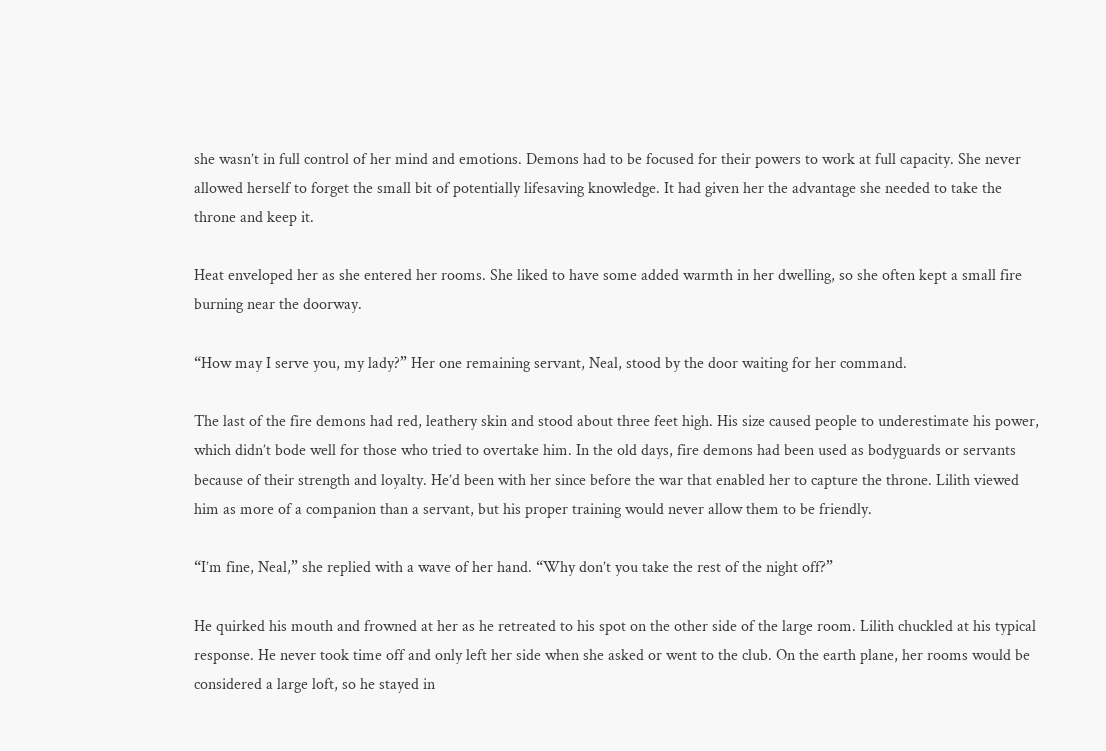she wasn’t in full control of her mind and emotions. Demons had to be focused for their powers to work at full capacity. She never allowed herself to forget the small bit of potentially lifesaving knowledge. It had given her the advantage she needed to take the throne and keep it.

Heat enveloped her as she entered her rooms. She liked to have some added warmth in her dwelling, so she often kept a small fire burning near the doorway.

“How may I serve you, my lady?” Her one remaining servant, Neal, stood by the door waiting for her command.

The last of the fire demons had red, leathery skin and stood about three feet high. His size caused people to underestimate his power, which didn’t bode well for those who tried to overtake him. In the old days, fire demons had been used as bodyguards or servants because of their strength and loyalty. He’d been with her since before the war that enabled her to capture the throne. Lilith viewed him as more of a companion than a servant, but his proper training would never allow them to be friendly.

“I’m fine, Neal,” she replied with a wave of her hand. “Why don’t you take the rest of the night off?”

He quirked his mouth and frowned at her as he retreated to his spot on the other side of the large room. Lilith chuckled at his typical response. He never took time off and only left her side when she asked or went to the club. On the earth plane, her rooms would be considered a large loft, so he stayed in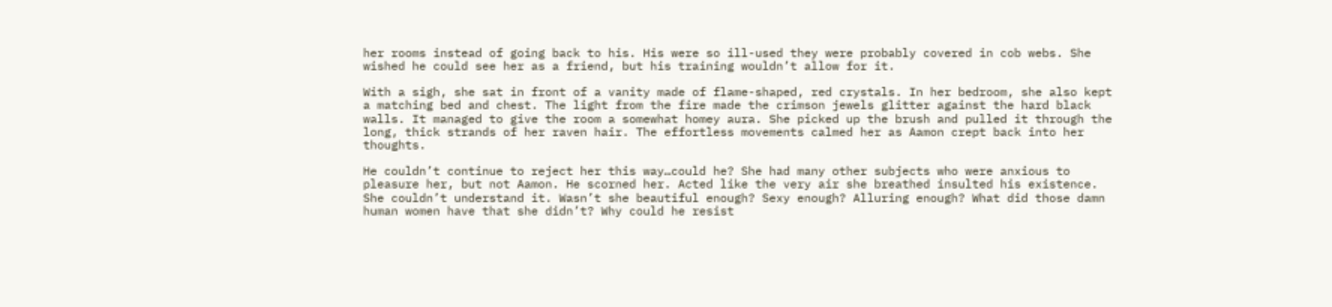her rooms instead of going back to his. His were so ill-used they were probably covered in cob webs. She wished he could see her as a friend, but his training wouldn’t allow for it.

With a sigh, she sat in front of a vanity made of flame-shaped, red crystals. In her bedroom, she also kept a matching bed and chest. The light from the fire made the crimson jewels glitter against the hard black walls. It managed to give the room a somewhat homey aura. She picked up the brush and pulled it through the long, thick strands of her raven hair. The effortless movements calmed her as Aamon crept back into her thoughts.

He couldn’t continue to reject her this way…could he? She had many other subjects who were anxious to pleasure her, but not Aamon. He scorned her. Acted like the very air she breathed insulted his existence. She couldn’t understand it. Wasn’t she beautiful enough? Sexy enough? Alluring enough? What did those damn human women have that she didn’t? Why could he resist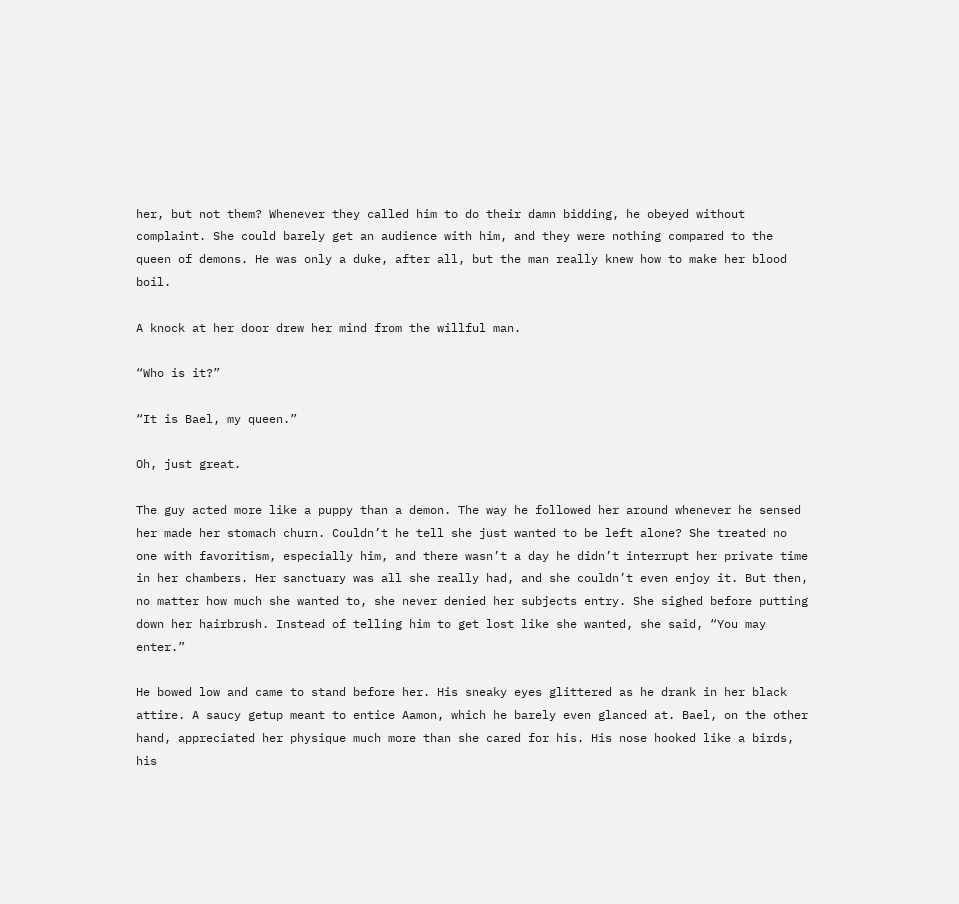her, but not them? Whenever they called him to do their damn bidding, he obeyed without complaint. She could barely get an audience with him, and they were nothing compared to the queen of demons. He was only a duke, after all, but the man really knew how to make her blood boil.

A knock at her door drew her mind from the willful man.

“Who is it?”

“It is Bael, my queen.”

Oh, just great.

The guy acted more like a puppy than a demon. The way he followed her around whenever he sensed her made her stomach churn. Couldn’t he tell she just wanted to be left alone? She treated no one with favoritism, especially him, and there wasn’t a day he didn’t interrupt her private time in her chambers. Her sanctuary was all she really had, and she couldn’t even enjoy it. But then, no matter how much she wanted to, she never denied her subjects entry. She sighed before putting down her hairbrush. Instead of telling him to get lost like she wanted, she said, “You may enter.”

He bowed low and came to stand before her. His sneaky eyes glittered as he drank in her black attire. A saucy getup meant to entice Aamon, which he barely even glanced at. Bael, on the other hand, appreciated her physique much more than she cared for his. His nose hooked like a birds, his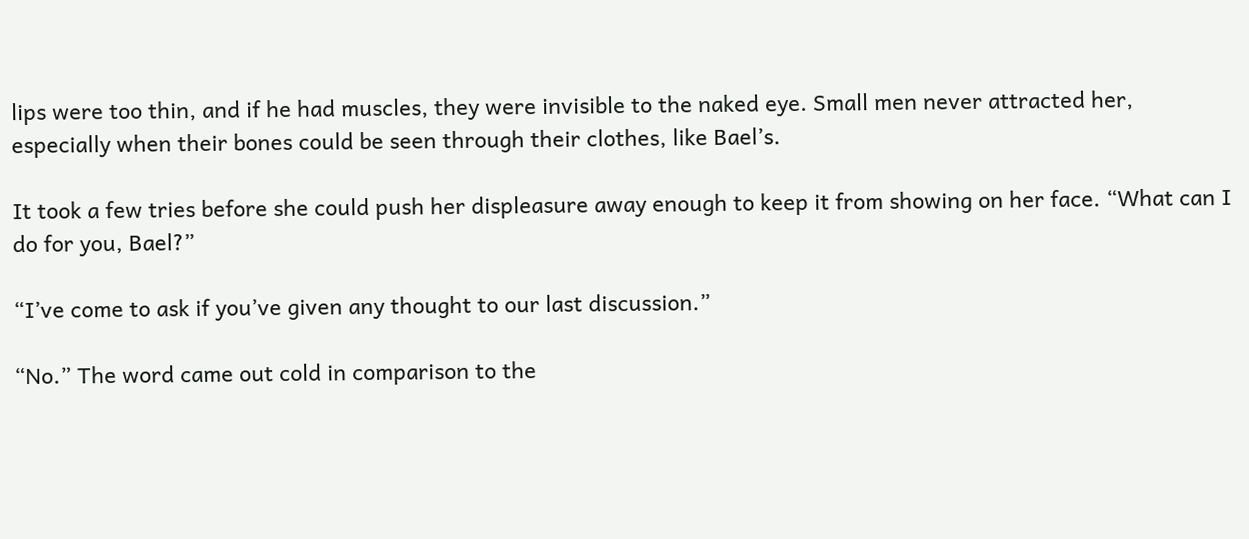lips were too thin, and if he had muscles, they were invisible to the naked eye. Small men never attracted her, especially when their bones could be seen through their clothes, like Bael’s.

It took a few tries before she could push her displeasure away enough to keep it from showing on her face. “What can I do for you, Bael?”

“I’ve come to ask if you’ve given any thought to our last discussion.”

“No.” The word came out cold in comparison to the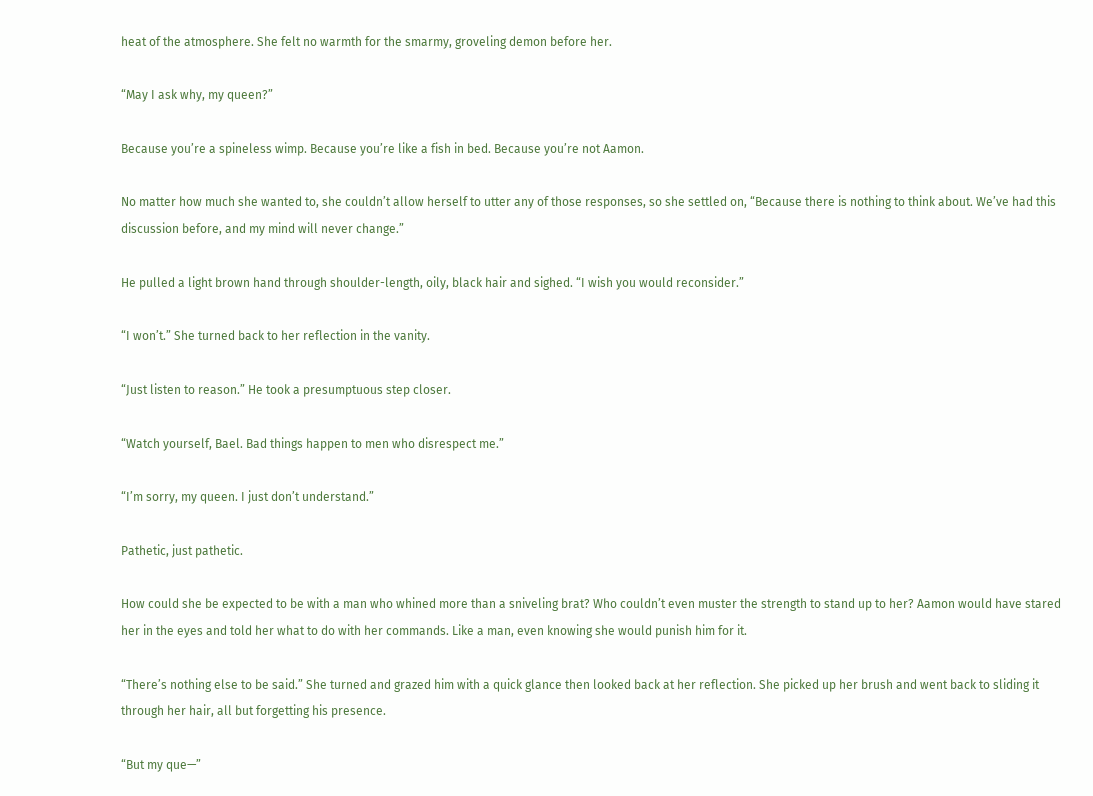heat of the atmosphere. She felt no warmth for the smarmy, groveling demon before her.

“May I ask why, my queen?”

Because you’re a spineless wimp. Because you’re like a fish in bed. Because you’re not Aamon.

No matter how much she wanted to, she couldn’t allow herself to utter any of those responses, so she settled on, “Because there is nothing to think about. We’ve had this discussion before, and my mind will never change.”

He pulled a light brown hand through shoulder-length, oily, black hair and sighed. “I wish you would reconsider.”

“I won’t.” She turned back to her reflection in the vanity.

“Just listen to reason.” He took a presumptuous step closer.

“Watch yourself, Bael. Bad things happen to men who disrespect me.”

“I’m sorry, my queen. I just don’t understand.”

Pathetic, just pathetic.

How could she be expected to be with a man who whined more than a sniveling brat? Who couldn’t even muster the strength to stand up to her? Aamon would have stared her in the eyes and told her what to do with her commands. Like a man, even knowing she would punish him for it.

“There’s nothing else to be said.” She turned and grazed him with a quick glance then looked back at her reflection. She picked up her brush and went back to sliding it through her hair, all but forgetting his presence.

“But my que—”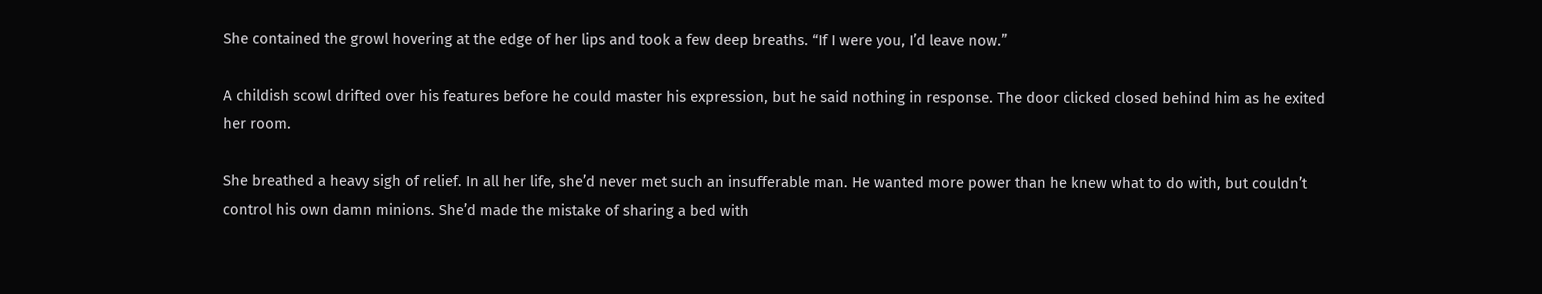She contained the growl hovering at the edge of her lips and took a few deep breaths. “If I were you, I’d leave now.”

A childish scowl drifted over his features before he could master his expression, but he said nothing in response. The door clicked closed behind him as he exited her room.

She breathed a heavy sigh of relief. In all her life, she’d never met such an insufferable man. He wanted more power than he knew what to do with, but couldn’t control his own damn minions. She’d made the mistake of sharing a bed with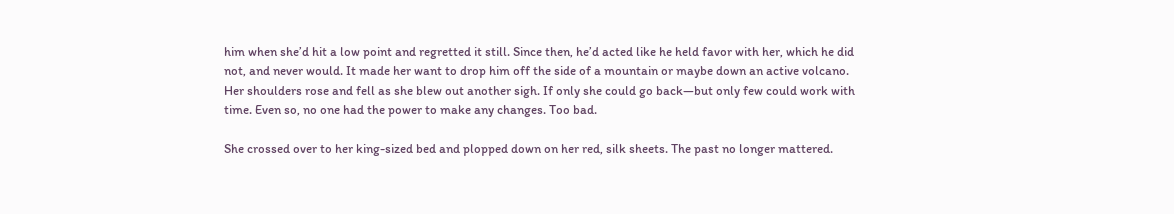him when she’d hit a low point and regretted it still. Since then, he’d acted like he held favor with her, which he did not, and never would. It made her want to drop him off the side of a mountain or maybe down an active volcano. Her shoulders rose and fell as she blew out another sigh. If only she could go back—but only few could work with time. Even so, no one had the power to make any changes. Too bad.

She crossed over to her king-sized bed and plopped down on her red, silk sheets. The past no longer mattered.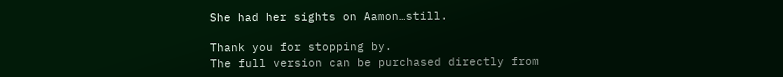She had her sights on Aamon…still.

Thank you for stopping by.
The full version can be purchased directly from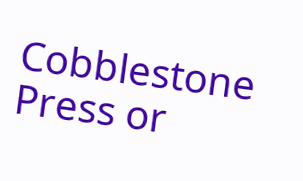Cobblestone Press or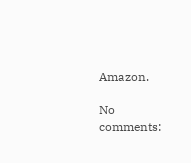Amazon.

No comments: